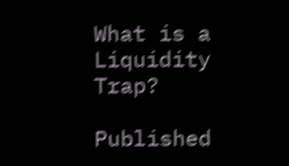What is a Liquidity Trap?

Published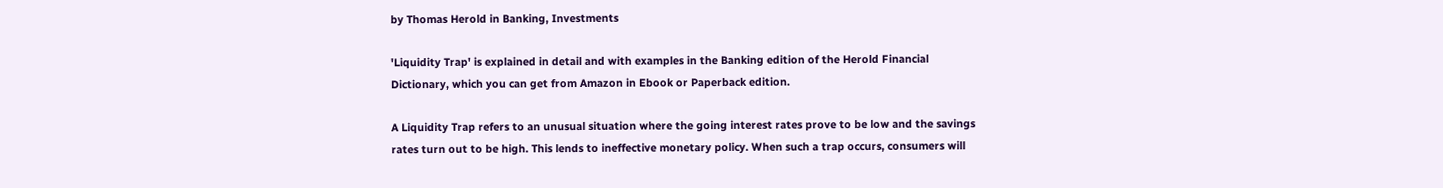by Thomas Herold in Banking, Investments

'Liquidity Trap' is explained in detail and with examples in the Banking edition of the Herold Financial Dictionary, which you can get from Amazon in Ebook or Paperback edition.

A Liquidity Trap refers to an unusual situation where the going interest rates prove to be low and the savings rates turn out to be high. This lends to ineffective monetary policy. When such a trap occurs, consumers will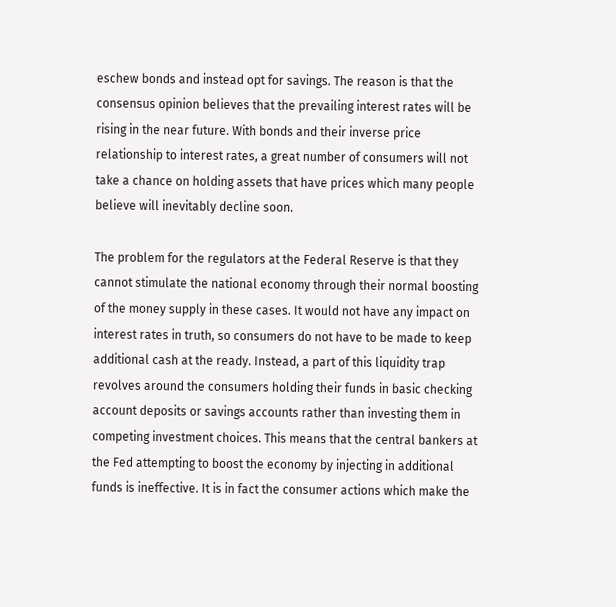eschew bonds and instead opt for savings. The reason is that the consensus opinion believes that the prevailing interest rates will be rising in the near future. With bonds and their inverse price relationship to interest rates, a great number of consumers will not take a chance on holding assets that have prices which many people believe will inevitably decline soon.

The problem for the regulators at the Federal Reserve is that they cannot stimulate the national economy through their normal boosting of the money supply in these cases. It would not have any impact on interest rates in truth, so consumers do not have to be made to keep additional cash at the ready. Instead, a part of this liquidity trap revolves around the consumers holding their funds in basic checking account deposits or savings accounts rather than investing them in competing investment choices. This means that the central bankers at the Fed attempting to boost the economy by injecting in additional funds is ineffective. It is in fact the consumer actions which make the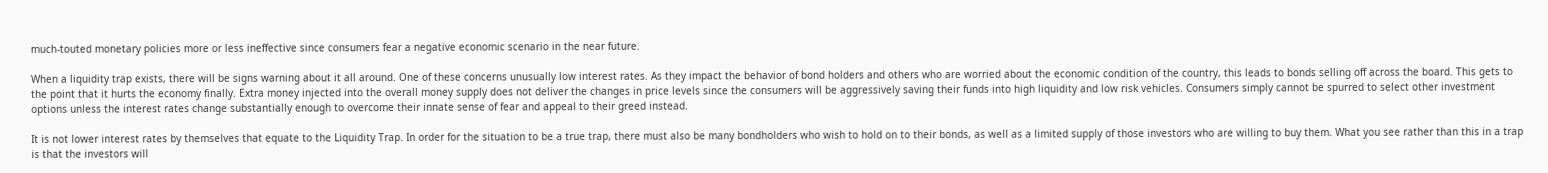much-touted monetary policies more or less ineffective since consumers fear a negative economic scenario in the near future.

When a liquidity trap exists, there will be signs warning about it all around. One of these concerns unusually low interest rates. As they impact the behavior of bond holders and others who are worried about the economic condition of the country, this leads to bonds selling off across the board. This gets to the point that it hurts the economy finally. Extra money injected into the overall money supply does not deliver the changes in price levels since the consumers will be aggressively saving their funds into high liquidity and low risk vehicles. Consumers simply cannot be spurred to select other investment options unless the interest rates change substantially enough to overcome their innate sense of fear and appeal to their greed instead.

It is not lower interest rates by themselves that equate to the Liquidity Trap. In order for the situation to be a true trap, there must also be many bondholders who wish to hold on to their bonds, as well as a limited supply of those investors who are willing to buy them. What you see rather than this in a trap is that the investors will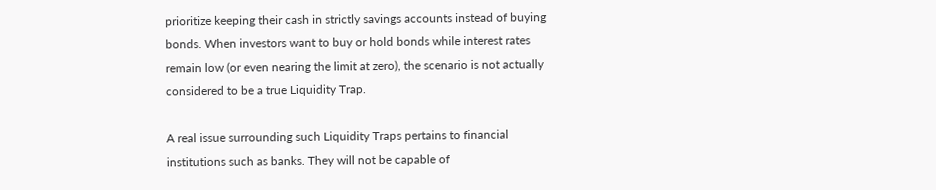prioritize keeping their cash in strictly savings accounts instead of buying bonds. When investors want to buy or hold bonds while interest rates remain low (or even nearing the limit at zero), the scenario is not actually considered to be a true Liquidity Trap.

A real issue surrounding such Liquidity Traps pertains to financial institutions such as banks. They will not be capable of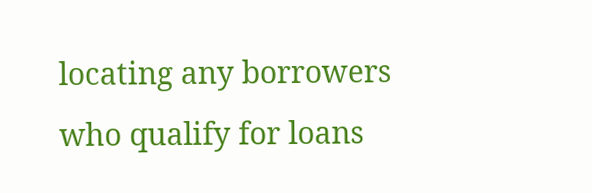locating any borrowers who qualify for loans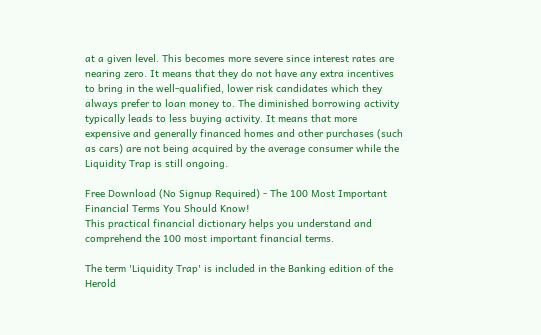at a given level. This becomes more severe since interest rates are nearing zero. It means that they do not have any extra incentives to bring in the well-qualified, lower risk candidates which they always prefer to loan money to. The diminished borrowing activity typically leads to less buying activity. It means that more expensive and generally financed homes and other purchases (such as cars) are not being acquired by the average consumer while the Liquidity Trap is still ongoing.

Free Download (No Signup Required) - The 100 Most Important Financial Terms You Should Know!
This practical financial dictionary helps you understand and comprehend the 100 most important financial terms.

The term 'Liquidity Trap' is included in the Banking edition of the Herold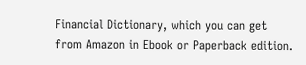Financial Dictionary, which you can get from Amazon in Ebook or Paperback edition.